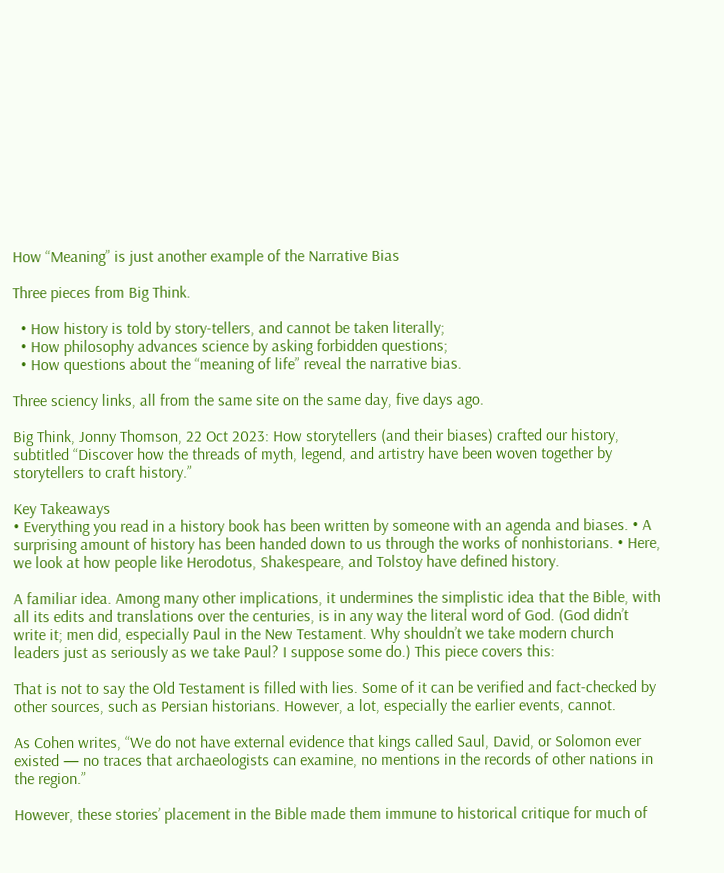How “Meaning” is just another example of the Narrative Bias

Three pieces from Big Think.

  • How history is told by story-tellers, and cannot be taken literally;
  • How philosophy advances science by asking forbidden questions;
  • How questions about the “meaning of life” reveal the narrative bias.

Three sciency links, all from the same site on the same day, five days ago.

Big Think, Jonny Thomson, 22 Oct 2023: How storytellers (and their biases) crafted our history, subtitled “Discover how the threads of myth, legend, and artistry have been woven together by storytellers to craft history.”

Key Takeaways
• Everything you read in a history book has been written by someone with an agenda and biases. • A surprising amount of history has been handed down to us through the works of nonhistorians. • Here, we look at how people like Herodotus, Shakespeare, and Tolstoy have defined history.

A familiar idea. Among many other implications, it undermines the simplistic idea that the Bible, with all its edits and translations over the centuries, is in any way the literal word of God. (God didn’t write it; men did, especially Paul in the New Testament. Why shouldn’t we take modern church leaders just as seriously as we take Paul? I suppose some do.) This piece covers this:

That is not to say the Old Testament is filled with lies. Some of it can be verified and fact-checked by other sources, such as Persian historians. However, a lot, especially the earlier events, cannot.

As Cohen writes, “We do not have external evidence that kings called Saul, David, or Solomon ever existed — no traces that archaeologists can examine, no mentions in the records of other nations in the region.”

However, these stories’ placement in the Bible made them immune to historical critique for much of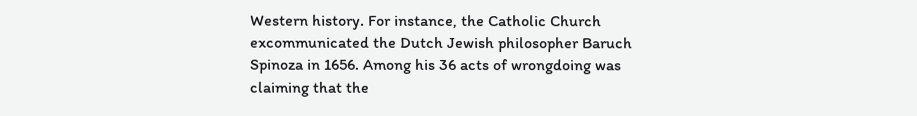Western history. For instance, the Catholic Church excommunicated the Dutch Jewish philosopher Baruch Spinoza in 1656. Among his 36 acts of wrongdoing was claiming that the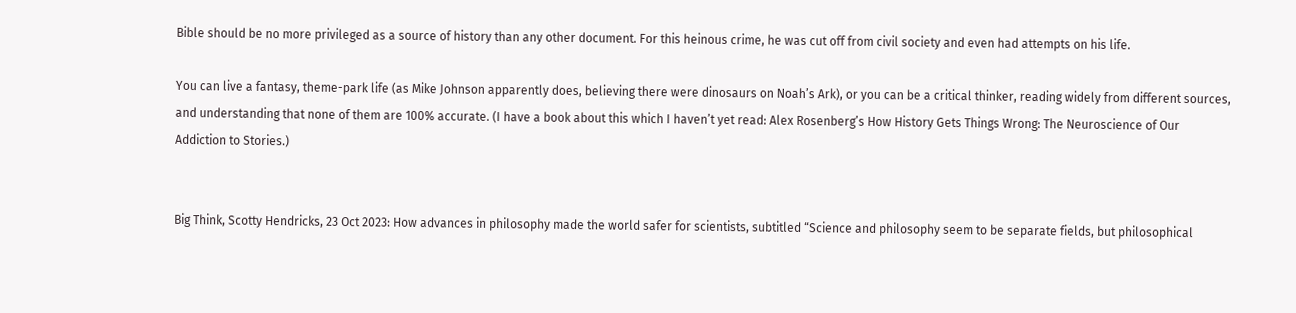Bible should be no more privileged as a source of history than any other document. For this heinous crime, he was cut off from civil society and even had attempts on his life.

You can live a fantasy, theme-park life (as Mike Johnson apparently does, believing there were dinosaurs on Noah’s Ark), or you can be a critical thinker, reading widely from different sources, and understanding that none of them are 100% accurate. (I have a book about this which I haven’t yet read: Alex Rosenberg’s How History Gets Things Wrong: The Neuroscience of Our Addiction to Stories.)


Big Think, Scotty Hendricks, 23 Oct 2023: How advances in philosophy made the world safer for scientists, subtitled “Science and philosophy seem to be separate fields, but philosophical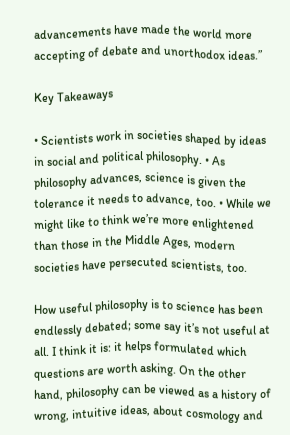advancements have made the world more accepting of debate and unorthodox ideas.”

Key Takeaways

• Scientists work in societies shaped by ideas in social and political philosophy. • As philosophy advances, science is given the tolerance it needs to advance, too. • While we might like to think we’re more enlightened than those in the Middle Ages, modern societies have persecuted scientists, too.

How useful philosophy is to science has been endlessly debated; some say it’s not useful at all. I think it is: it helps formulated which questions are worth asking. On the other hand, philosophy can be viewed as a history of wrong, intuitive ideas, about cosmology and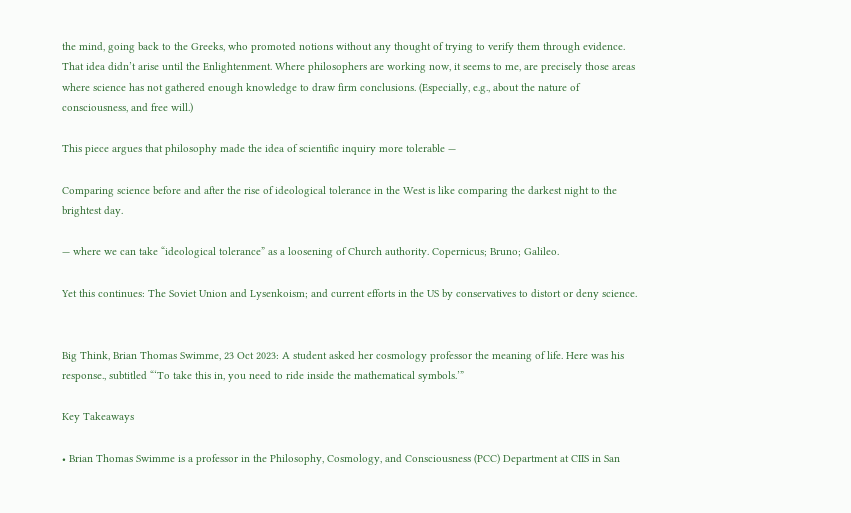the mind, going back to the Greeks, who promoted notions without any thought of trying to verify them through evidence. That idea didn’t arise until the Enlightenment. Where philosophers are working now, it seems to me, are precisely those areas where science has not gathered enough knowledge to draw firm conclusions. (Especially, e.g., about the nature of consciousness, and free will.)

This piece argues that philosophy made the idea of scientific inquiry more tolerable —

Comparing science before and after the rise of ideological tolerance in the West is like comparing the darkest night to the brightest day.

— where we can take “ideological tolerance” as a loosening of Church authority. Copernicus; Bruno; Galileo.

Yet this continues: The Soviet Union and Lysenkoism; and current efforts in the US by conservatives to distort or deny science.


Big Think, Brian Thomas Swimme, 23 Oct 2023: A student asked her cosmology professor the meaning of life. Here was his response., subtitled “‘To take this in, you need to ride inside the mathematical symbols.’”

Key Takeaways

• Brian Thomas Swimme is a professor in the Philosophy, Cosmology, and Consciousness (PCC) Department at CIIS in San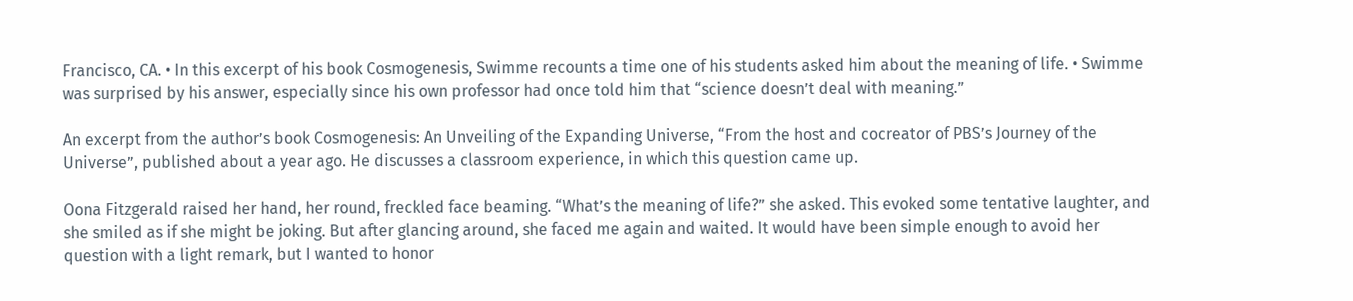Francisco, CA. • In this excerpt of his book Cosmogenesis, Swimme recounts a time one of his students asked him about the meaning of life. • Swimme was surprised by his answer, especially since his own professor had once told him that “science doesn’t deal with meaning.”

An excerpt from the author’s book Cosmogenesis: An Unveiling of the Expanding Universe, “From the host and cocreator of PBS’s Journey of the Universe”, published about a year ago. He discusses a classroom experience, in which this question came up.

Oona Fitzgerald raised her hand, her round, freckled face beaming. “What’s the meaning of life?” she asked. This evoked some tentative laughter, and she smiled as if she might be joking. But after glancing around, she faced me again and waited. It would have been simple enough to avoid her question with a light remark, but I wanted to honor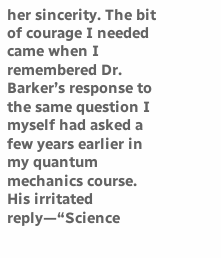her sincerity. The bit of courage I needed came when I remembered Dr. Barker’s response to the same question I myself had asked a few years earlier in my quantum mechanics course. His irritated reply—“Science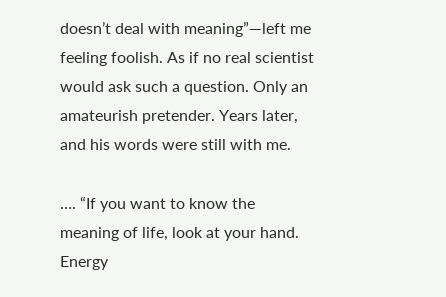doesn’t deal with meaning”—left me feeling foolish. As if no real scientist would ask such a question. Only an amateurish pretender. Years later, and his words were still with me.

…. “If you want to know the meaning of life, look at your hand. Energy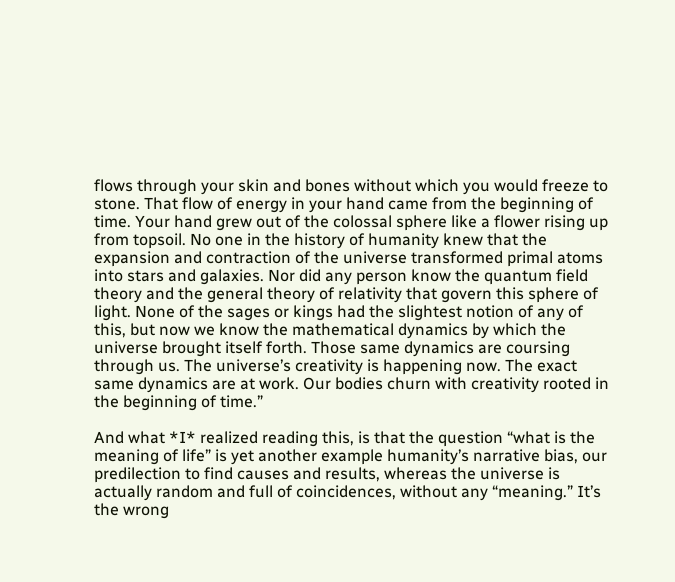flows through your skin and bones without which you would freeze to stone. That flow of energy in your hand came from the beginning of time. Your hand grew out of the colossal sphere like a flower rising up from topsoil. No one in the history of humanity knew that the expansion and contraction of the universe transformed primal atoms into stars and galaxies. Nor did any person know the quantum field theory and the general theory of relativity that govern this sphere of light. None of the sages or kings had the slightest notion of any of this, but now we know the mathematical dynamics by which the universe brought itself forth. Those same dynamics are coursing through us. The universe’s creativity is happening now. The exact same dynamics are at work. Our bodies churn with creativity rooted in the beginning of time.”

And what *I* realized reading this, is that the question “what is the meaning of life” is yet another example humanity’s narrative bias, our predilection to find causes and results, whereas the universe is actually random and full of coincidences, without any “meaning.” It’s the wrong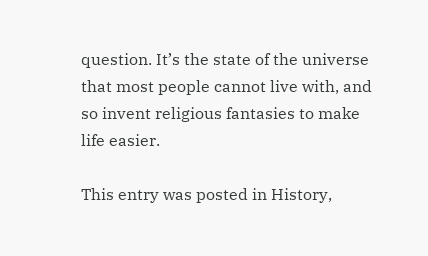question. It’s the state of the universe that most people cannot live with, and so invent religious fantasies to make life easier.

This entry was posted in History,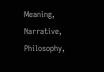Meaning, Narrative, Philosophy,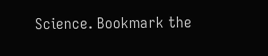Science. Bookmark the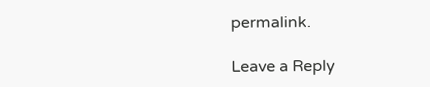permalink.

Leave a Reply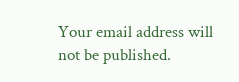Your email address will not be published.